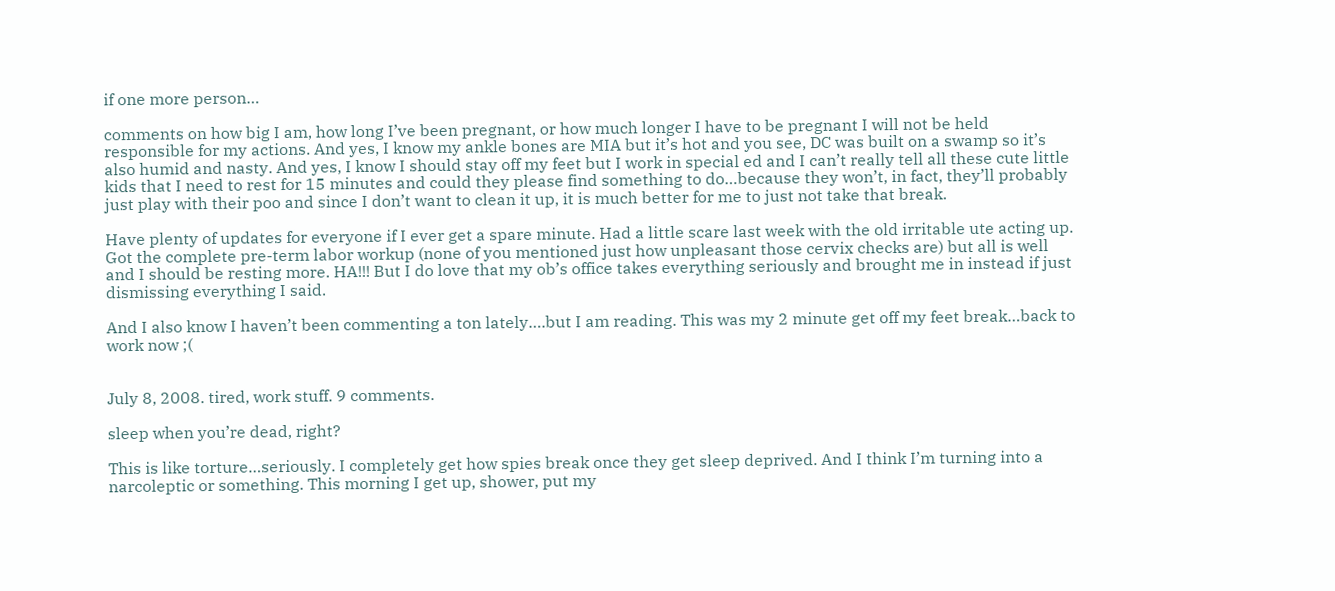if one more person…

comments on how big I am, how long I’ve been pregnant, or how much longer I have to be pregnant I will not be held responsible for my actions. And yes, I know my ankle bones are MIA but it’s hot and you see, DC was built on a swamp so it’s also humid and nasty. And yes, I know I should stay off my feet but I work in special ed and I can’t really tell all these cute little kids that I need to rest for 15 minutes and could they please find something to do…because they won’t, in fact, they’ll probably just play with their poo and since I don’t want to clean it up, it is much better for me to just not take that break.

Have plenty of updates for everyone if I ever get a spare minute. Had a little scare last week with the old irritable ute acting up. Got the complete pre-term labor workup (none of you mentioned just how unpleasant those cervix checks are) but all is well and I should be resting more. HA!!! But I do love that my ob’s office takes everything seriously and brought me in instead if just dismissing everything I said.

And I also know I haven’t been commenting a ton lately….but I am reading. This was my 2 minute get off my feet break…back to work now ;(


July 8, 2008. tired, work stuff. 9 comments.

sleep when you’re dead, right?

This is like torture…seriously. I completely get how spies break once they get sleep deprived. And I think I’m turning into a narcoleptic or something. This morning I get up, shower, put my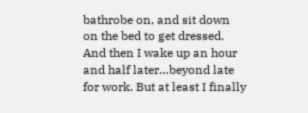bathrobe on, and sit down on the bed to get dressed. And then I wake up an hour and half later…beyond late for work. But at least I finally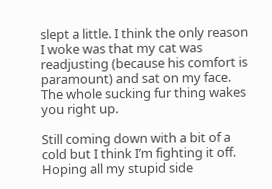slept a little. I think the only reason I woke was that my cat was readjusting (because his comfort is paramount) and sat on my face. The whole sucking fur thing wakes you right up.

Still coming down with a bit of a cold but I think I’m fighting it off. Hoping all my stupid side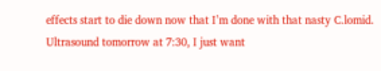effects start to die down now that I’m done with that nasty C.lomid. Ultrasound tomorrow at 7:30, I just want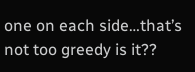one on each side…that’s not too greedy is it??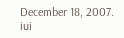December 18, 2007. iui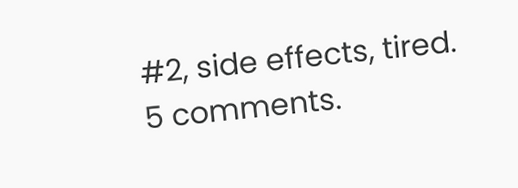#2, side effects, tired. 5 comments.